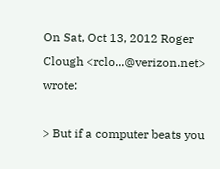On Sat, Oct 13, 2012 Roger Clough <rclo...@verizon.net> wrote:

> But if a computer beats you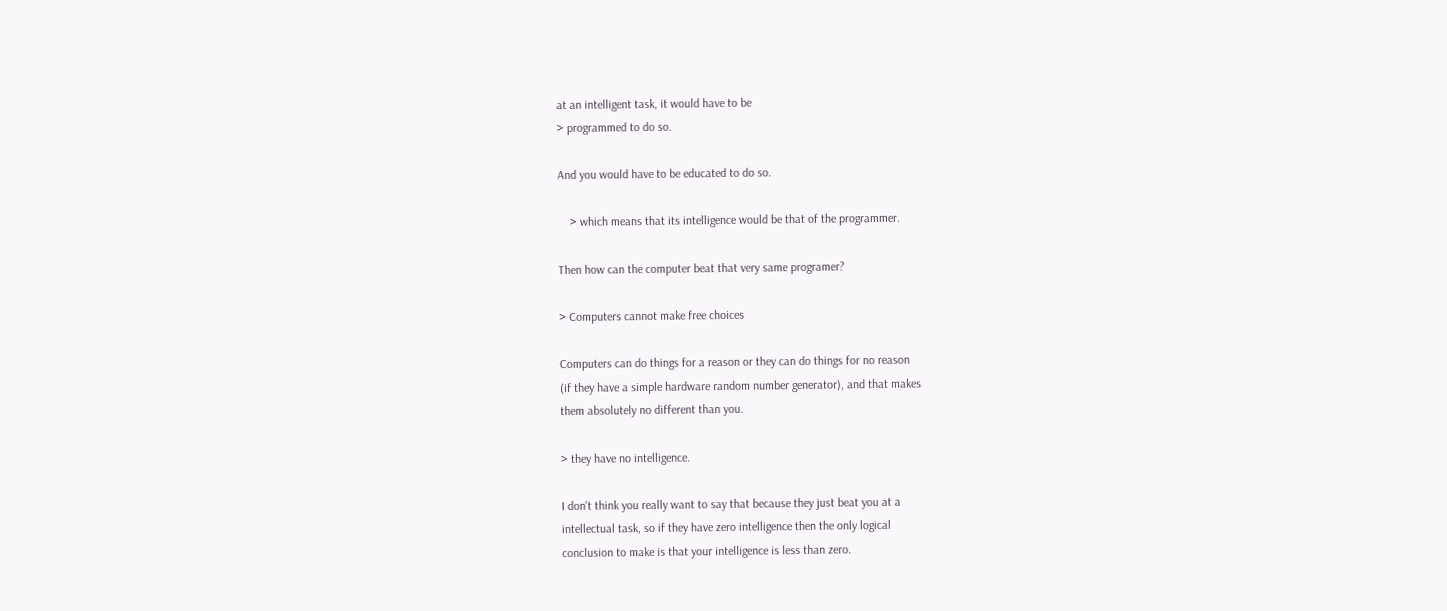at an intelligent task, it would have to be
> programmed to do so.

And you would have to be educated to do so.

    > which means that its intelligence would be that of the programmer.

Then how can the computer beat that very same programer?

> Computers cannot make free choices

Computers can do things for a reason or they can do things for no reason
(if they have a simple hardware random number generator), and that makes
them absolutely no different than you.

> they have no intelligence.

I don't think you really want to say that because they just beat you at a
intellectual task, so if they have zero intelligence then the only logical
conclusion to make is that your intelligence is less than zero.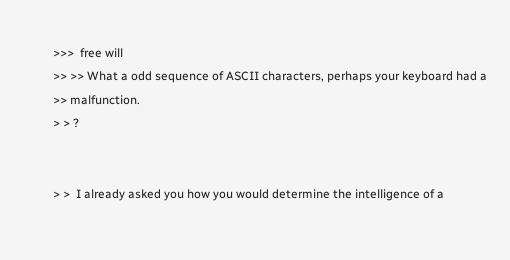>>>  free will
>> >> What a odd sequence of ASCII characters, perhaps your keyboard had a
>> malfunction.
> > ?


> >  I already asked you how you would determine the intelligence of a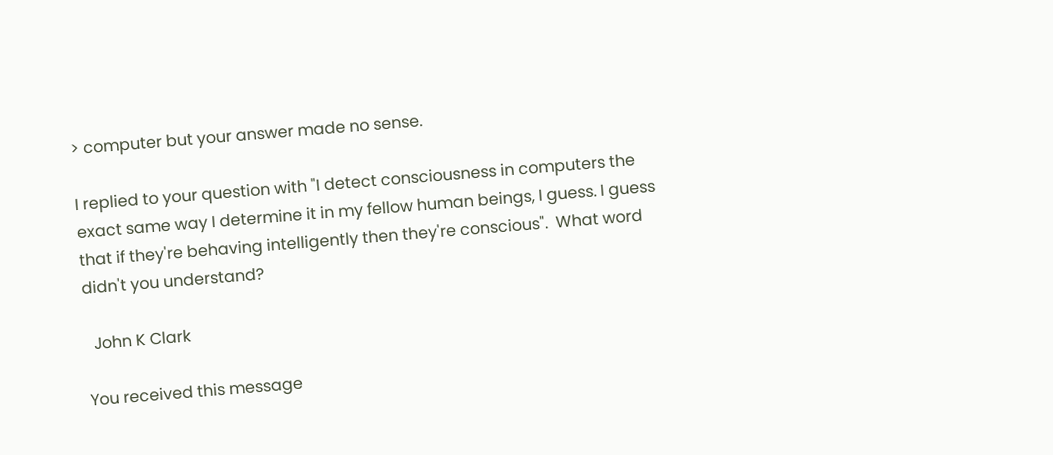> computer but your answer made no sense.

I replied to your question with "I detect consciousness in computers the
exact same way I determine it in my fellow human beings, I guess. I guess
that if they're behaving intelligently then they're conscious".  What word
didn't you understand?

  John K Clark

You received this message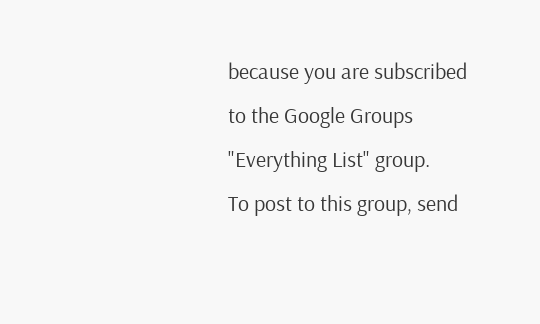because you are subscribed to the Google Groups
"Everything List" group.
To post to this group, send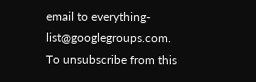email to everything-list@googlegroups.com.
To unsubscribe from this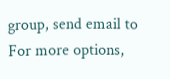group, send email to
For more options,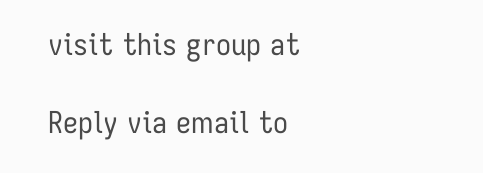visit this group at

Reply via email to